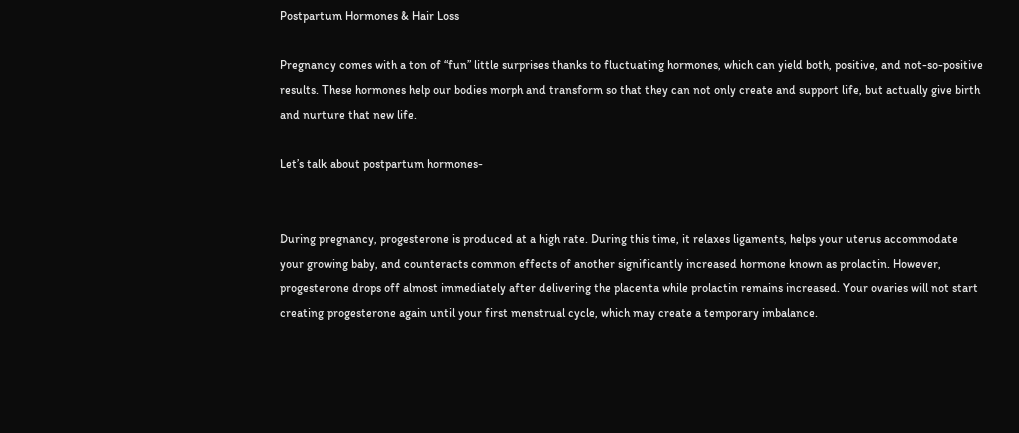Postpartum Hormones & Hair Loss

Pregnancy comes with a ton of “fun” little surprises thanks to fluctuating hormones, which can yield both, positive, and not-so-positive results. These hormones help our bodies morph and transform so that they can not only create and support life, but actually give birth and nurture that new life.

Let’s talk about postpartum hormones-


During pregnancy, progesterone is produced at a high rate. During this time, it relaxes ligaments, helps your uterus accommodate your growing baby, and counteracts common effects of another significantly increased hormone known as prolactin. However, progesterone drops off almost immediately after delivering the placenta while prolactin remains increased. Your ovaries will not start creating progesterone again until your first menstrual cycle, which may create a temporary imbalance.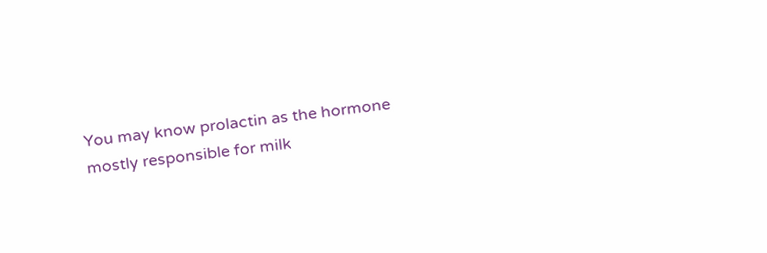You may know prolactin as the hormone mostly responsible for milk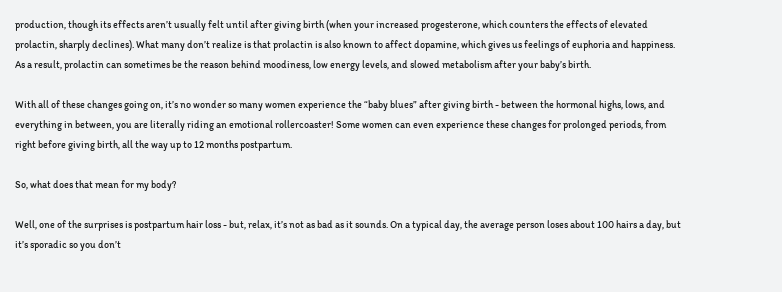production, though its effects aren’t usually felt until after giving birth (when your increased progesterone, which counters the effects of elevated prolactin, sharply declines). What many don’t realize is that prolactin is also known to affect dopamine, which gives us feelings of euphoria and happiness. As a result, prolactin can sometimes be the reason behind moodiness, low energy levels, and slowed metabolism after your baby’s birth.

With all of these changes going on, it’s no wonder so many women experience the “baby blues” after giving birth - between the hormonal highs, lows, and everything in between, you are literally riding an emotional rollercoaster! Some women can even experience these changes for prolonged periods, from right before giving birth, all the way up to 12 months postpartum.

So, what does that mean for my body?

Well, one of the surprises is postpartum hair loss - but, relax, it’s not as bad as it sounds. On a typical day, the average person loses about 100 hairs a day, but it’s sporadic so you don’t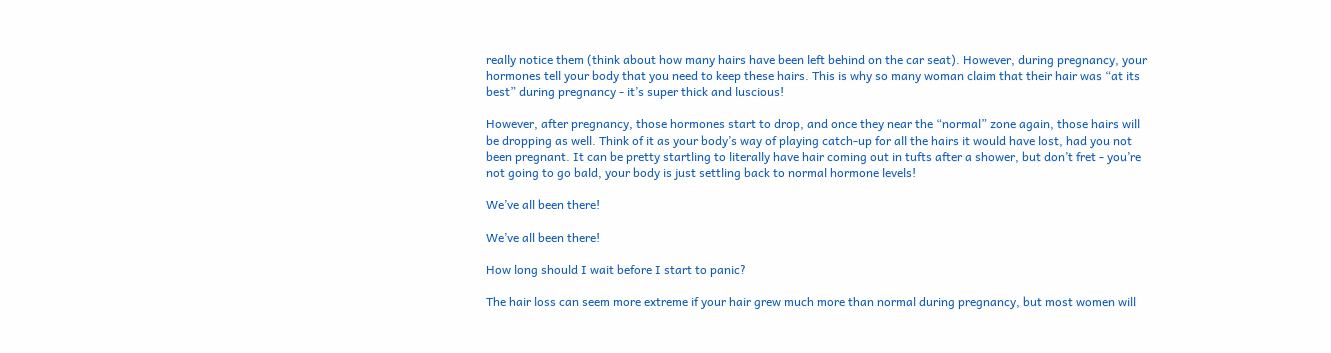really notice them (think about how many hairs have been left behind on the car seat). However, during pregnancy, your hormones tell your body that you need to keep these hairs. This is why so many woman claim that their hair was “at its best” during pregnancy - it’s super thick and luscious!

However, after pregnancy, those hormones start to drop, and once they near the “normal” zone again, those hairs will be dropping as well. Think of it as your body’s way of playing catch-up for all the hairs it would have lost, had you not been pregnant. It can be pretty startling to literally have hair coming out in tufts after a shower, but don’t fret - you’re not going to go bald, your body is just settling back to normal hormone levels!

We’ve all been there!

We’ve all been there!

How long should I wait before I start to panic?

The hair loss can seem more extreme if your hair grew much more than normal during pregnancy, but most women will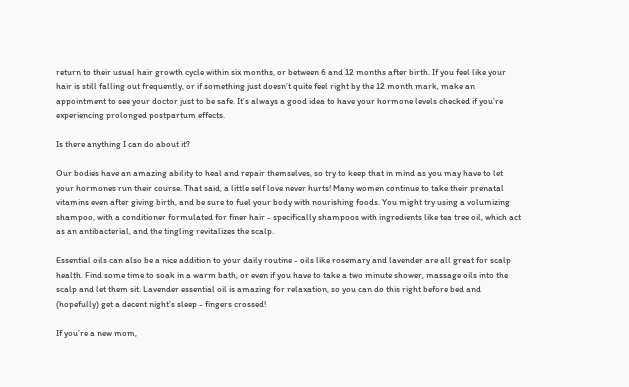return to their usual hair growth cycle within six months, or between 6 and 12 months after birth. If you feel like your hair is still falling out frequently, or if something just doesn’t quite feel right by the 12 month mark, make an appointment to see your doctor just to be safe. It’s always a good idea to have your hormone levels checked if you’re experiencing prolonged postpartum effects.

Is there anything I can do about it?

Our bodies have an amazing ability to heal and repair themselves, so try to keep that in mind as you may have to let your hormones run their course. That said, a little self love never hurts! Many women continue to take their prenatal vitamins even after giving birth, and be sure to fuel your body with nourishing foods. You might try using a volumizing shampoo, with a conditioner formulated for finer hair - specifically shampoos with ingredients like tea tree oil, which act as an antibacterial, and the tingling revitalizes the scalp.

Essential oils can also be a nice addition to your daily routine - oils like rosemary and lavender are all great for scalp health. Find some time to soak in a warm bath, or even if you have to take a two minute shower, massage oils into the scalp and let them sit. Lavender essential oil is amazing for relaxation, so you can do this right before bed and (hopefully) get a decent night’s sleep - fingers crossed!

If you’re a new mom,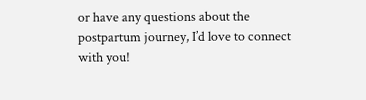or have any questions about the postpartum journey, I’d love to connect with you!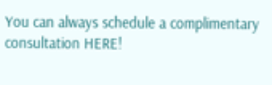You can always schedule a complimentary consultation HERE!